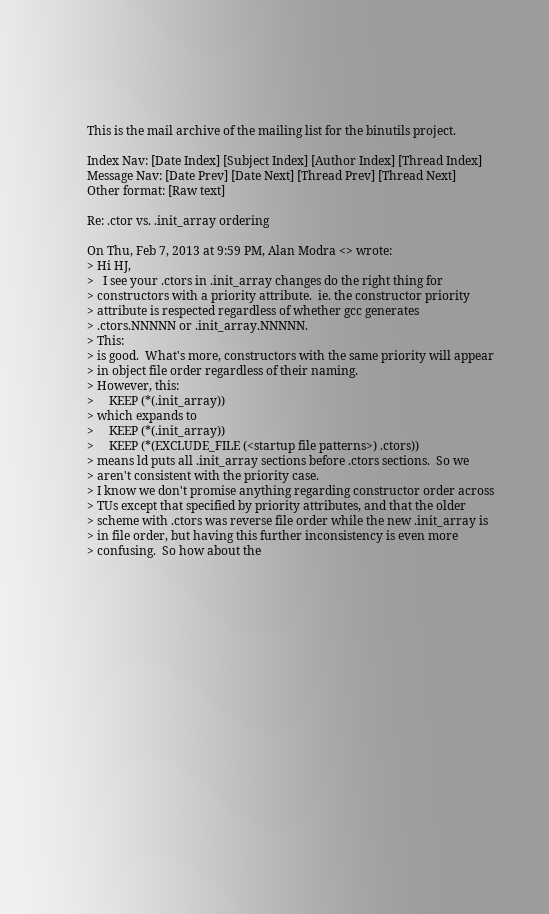This is the mail archive of the mailing list for the binutils project.

Index Nav: [Date Index] [Subject Index] [Author Index] [Thread Index]
Message Nav: [Date Prev] [Date Next] [Thread Prev] [Thread Next]
Other format: [Raw text]

Re: .ctor vs. .init_array ordering

On Thu, Feb 7, 2013 at 9:59 PM, Alan Modra <> wrote:
> Hi HJ,
>   I see your .ctors in .init_array changes do the right thing for
> constructors with a priority attribute.  ie. the constructor priority
> attribute is respected regardless of whether gcc generates
> .ctors.NNNNN or .init_array.NNNNN.
> This:
> is good.  What's more, constructors with the same priority will appear
> in object file order regardless of their naming.
> However, this:
>     KEEP (*(.init_array))
> which expands to
>     KEEP (*(.init_array))
>     KEEP (*(EXCLUDE_FILE (<startup file patterns>) .ctors))
> means ld puts all .init_array sections before .ctors sections.  So we
> aren't consistent with the priority case.
> I know we don't promise anything regarding constructor order across
> TUs except that specified by priority attributes, and that the older
> scheme with .ctors was reverse file order while the new .init_array is
> in file order, but having this further inconsistency is even more
> confusing.  So how about the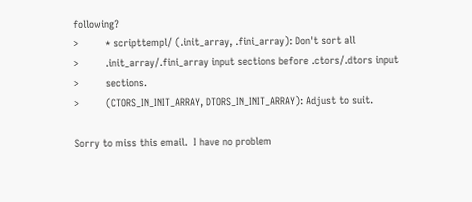following?
>         * scripttempl/ (.init_array, .fini_array): Don't sort all
>         .init_array/.fini_array input sections before .ctors/.dtors input
>         sections.
>         (CTORS_IN_INIT_ARRAY, DTORS_IN_INIT_ARRAY): Adjust to suit.

Sorry to miss this email.  I have no problem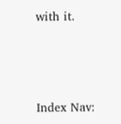with it.



Index Nav: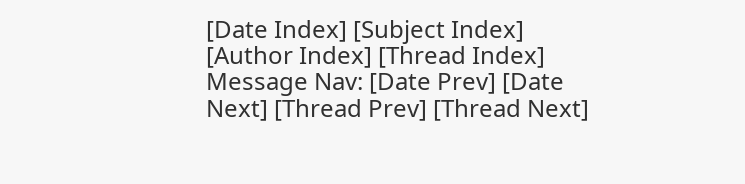[Date Index] [Subject Index] [Author Index] [Thread Index]
Message Nav: [Date Prev] [Date Next] [Thread Prev] [Thread Next]